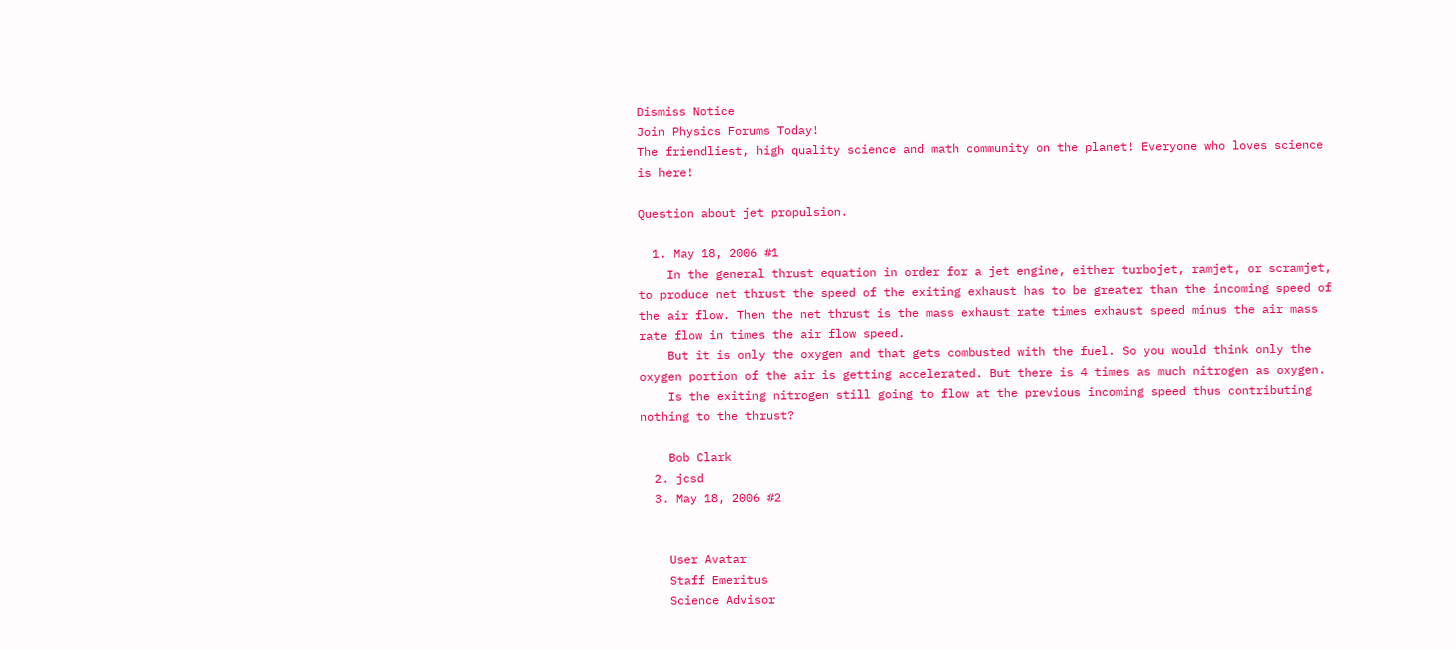Dismiss Notice
Join Physics Forums Today!
The friendliest, high quality science and math community on the planet! Everyone who loves science is here!

Question about jet propulsion.

  1. May 18, 2006 #1
    In the general thrust equation in order for a jet engine, either turbojet, ramjet, or scramjet, to produce net thrust the speed of the exiting exhaust has to be greater than the incoming speed of the air flow. Then the net thrust is the mass exhaust rate times exhaust speed minus the air mass rate flow in times the air flow speed.
    But it is only the oxygen and that gets combusted with the fuel. So you would think only the oxygen portion of the air is getting accelerated. But there is 4 times as much nitrogen as oxygen.
    Is the exiting nitrogen still going to flow at the previous incoming speed thus contributing nothing to the thrust?

    Bob Clark
  2. jcsd
  3. May 18, 2006 #2


    User Avatar
    Staff Emeritus
    Science Advisor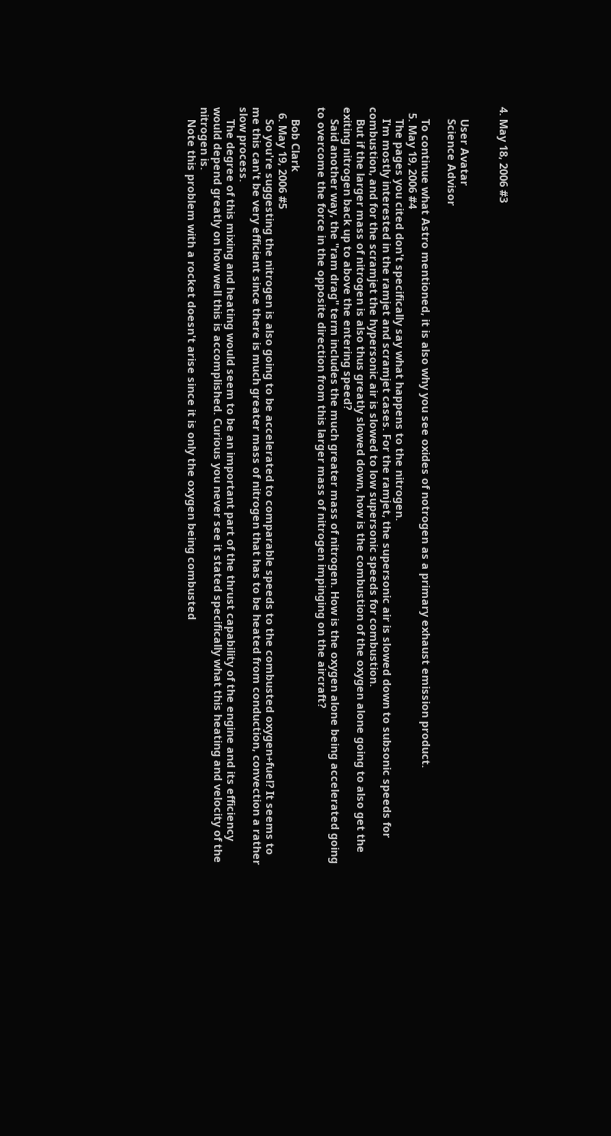4. May 18, 2006 #3


    User Avatar
    Science Advisor

    To continue what Astro mentioned, it is also why you see oxides of notrogen as a primary exhaust emission product.
  5. May 19, 2006 #4
    The pages you cited don't specifically say what happens to the nitrogen.
    I'm mostly interested in the ramjet and scramjet cases. For the ramjet, the supersonic air is slowed down to subsonic speeds for combustion, and for the scramjet the hypersonic air is slowed to low supersonic speeds for combustion.
    But if the larger mass of nitrogen is also thus greatly slowed down, how is the combustion of the oxygen alone going to also get the exiting nitrogen back up to above the entering speed?
    Said another way, the "ram drag" term includes the much greater mass of nitrogen. How is the oxygen alone being accelerated going to overcome the force in the opposite direction from this larger mass of nitrogen impinging on the aircraft?

    Bob Clark
  6. May 19, 2006 #5
    So you're suggesting the nitrogen is also going to be accelerated to comparable speeds to the combusted oxygen+fuel? It seems to me this can't be very efficient since there is much greater mass of nitrogen that has to be heated from conduction, convection a rather slow process.
    The degree of this mixing and heating would seem to be an important part of the thrust capability of the engine and its efficiency would depend greatly on how well this is accomplished. Curious you never see it stated specifically what this heating and velocity of the nitrogen is.
    Note this problem with a rocket doesn't arise since it is only the oxygen being combusted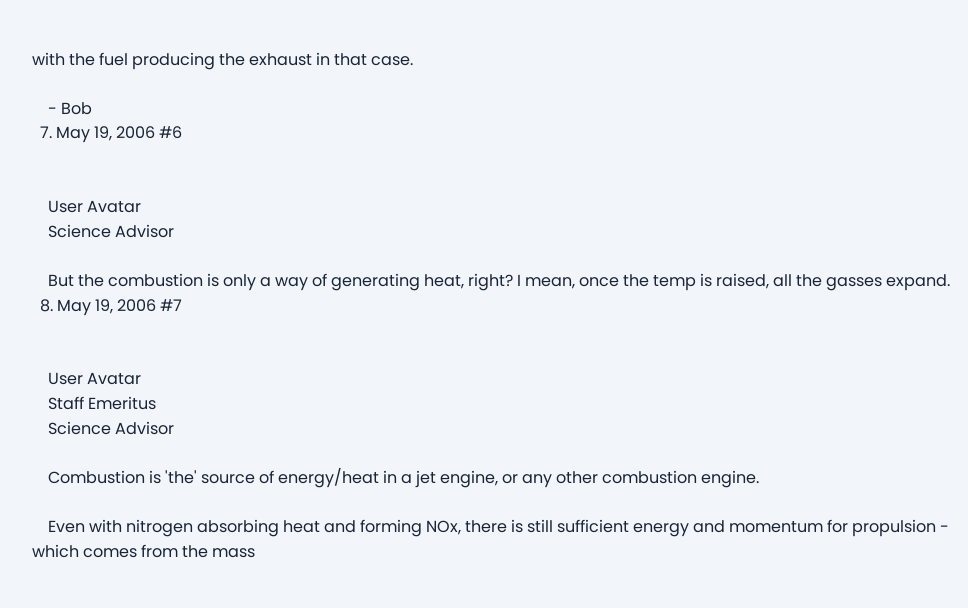with the fuel producing the exhaust in that case.

    - Bob
  7. May 19, 2006 #6


    User Avatar
    Science Advisor

    But the combustion is only a way of generating heat, right? I mean, once the temp is raised, all the gasses expand.
  8. May 19, 2006 #7


    User Avatar
    Staff Emeritus
    Science Advisor

    Combustion is 'the' source of energy/heat in a jet engine, or any other combustion engine.

    Even with nitrogen absorbing heat and forming NOx, there is still sufficient energy and momentum for propulsion - which comes from the mass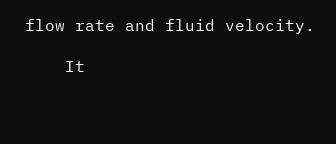flow rate and fluid velocity.

    It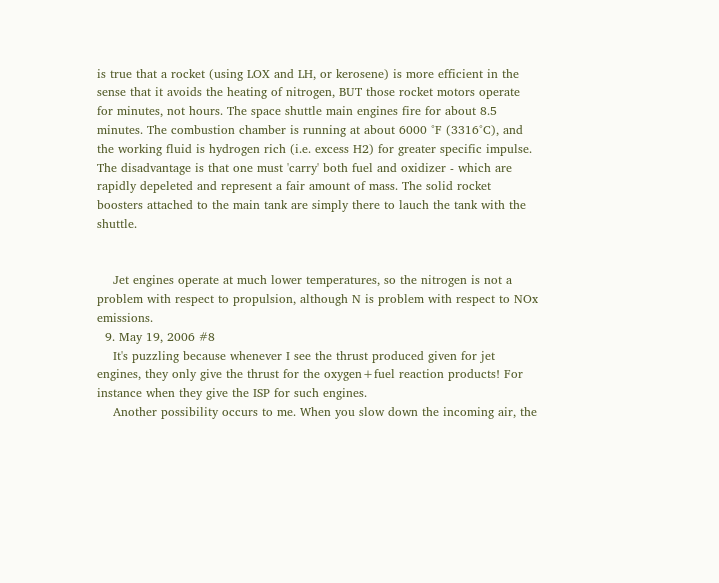is true that a rocket (using LOX and LH, or kerosene) is more efficient in the sense that it avoids the heating of nitrogen, BUT those rocket motors operate for minutes, not hours. The space shuttle main engines fire for about 8.5 minutes. The combustion chamber is running at about 6000 °F (3316°C), and the working fluid is hydrogen rich (i.e. excess H2) for greater specific impulse. The disadvantage is that one must 'carry' both fuel and oxidizer - which are rapidly depeleted and represent a fair amount of mass. The solid rocket boosters attached to the main tank are simply there to lauch the tank with the shuttle.


    Jet engines operate at much lower temperatures, so the nitrogen is not a problem with respect to propulsion, although N is problem with respect to NOx emissions.
  9. May 19, 2006 #8
    It's puzzling because whenever I see the thrust produced given for jet engines, they only give the thrust for the oxygen+fuel reaction products! For instance when they give the ISP for such engines.
    Another possibility occurs to me. When you slow down the incoming air, the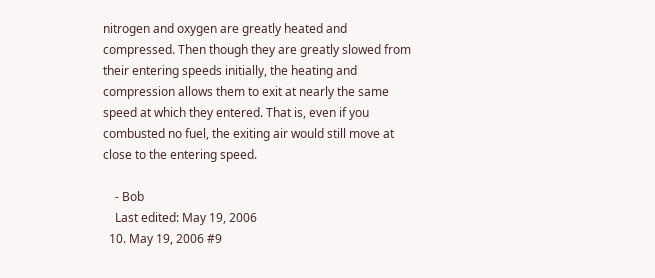nitrogen and oxygen are greatly heated and compressed. Then though they are greatly slowed from their entering speeds initially, the heating and compression allows them to exit at nearly the same speed at which they entered. That is, even if you combusted no fuel, the exiting air would still move at close to the entering speed.

    - Bob
    Last edited: May 19, 2006
  10. May 19, 2006 #9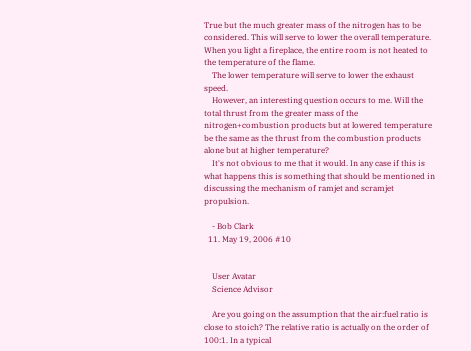True but the much greater mass of the nitrogen has to be considered. This will serve to lower the overall temperature. When you light a fireplace, the entire room is not heated to the temperature of the flame.
    The lower temperature will serve to lower the exhaust speed.
    However, an interesting question occurs to me. Will the total thrust from the greater mass of the nitrogen+combustion products but at lowered temperature be the same as the thrust from the combustion products alone but at higher temperature?
    It's not obvious to me that it would. In any case if this is what happens this is something that should be mentioned in discussing the mechanism of ramjet and scramjet propulsion.

    - Bob Clark
  11. May 19, 2006 #10


    User Avatar
    Science Advisor

    Are you going on the assumption that the air:fuel ratio is close to stoich? The relative ratio is actually on the order of 100:1. In a typical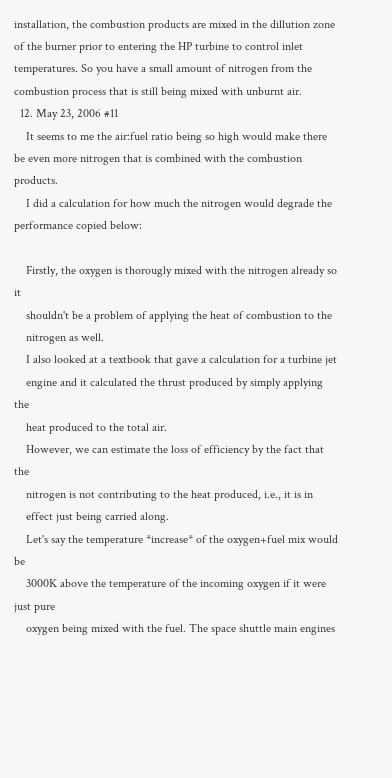installation, the combustion products are mixed in the dillution zone of the burner prior to entering the HP turbine to control inlet temperatures. So you have a small amount of nitrogen from the combustion process that is still being mixed with unburnt air.
  12. May 23, 2006 #11
    It seems to me the air:fuel ratio being so high would make there be even more nitrogen that is combined with the combustion products.
    I did a calculation for how much the nitrogen would degrade the performance copied below:

    Firstly, the oxygen is thorougly mixed with the nitrogen already so it
    shouldn't be a problem of applying the heat of combustion to the
    nitrogen as well.
    I also looked at a textbook that gave a calculation for a turbine jet
    engine and it calculated the thrust produced by simply applying the
    heat produced to the total air.
    However, we can estimate the loss of efficiency by the fact that the
    nitrogen is not contributing to the heat produced, i.e., it is in
    effect just being carried along.
    Let's say the temperature *increase* of the oxygen+fuel mix would be
    3000K above the temperature of the incoming oxygen if it were just pure
    oxygen being mixed with the fuel. The space shuttle main engines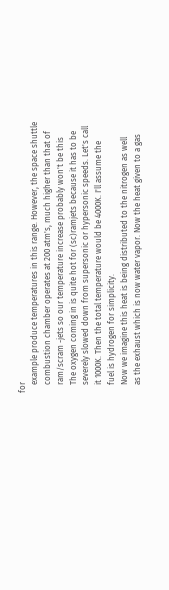for
    example produce temperatures in this range. However, the space shuttle
    combustion chamber operates at 200 atm's, much higher than that of
    ram/scram -jets so our temperature increase probably won't be this
    The oxygen coming in is quite hot for (sc)ramjets because it has to be
    severely slowed down from supersonic or hypersonic speeds. Let's call
    it 1000K. Then the total temperature would be 4000K. I'll assume the
    fuel is hydrogen for simplicity.
    Now we imagine this heat is being distributed to the nitrogen as well
    as the exhaust which is now water vapor. Now the heat given to a gas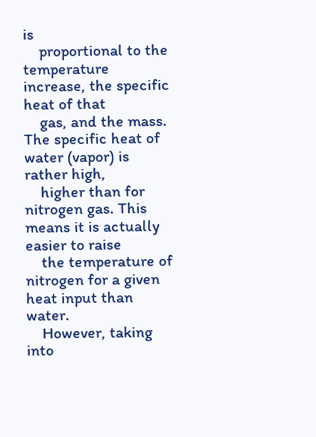is
    proportional to the temperature increase, the specific heat of that
    gas, and the mass. The specific heat of water (vapor) is rather high,
    higher than for nitrogen gas. This means it is actually easier to raise
    the temperature of nitrogen for a given heat input than water.
    However, taking into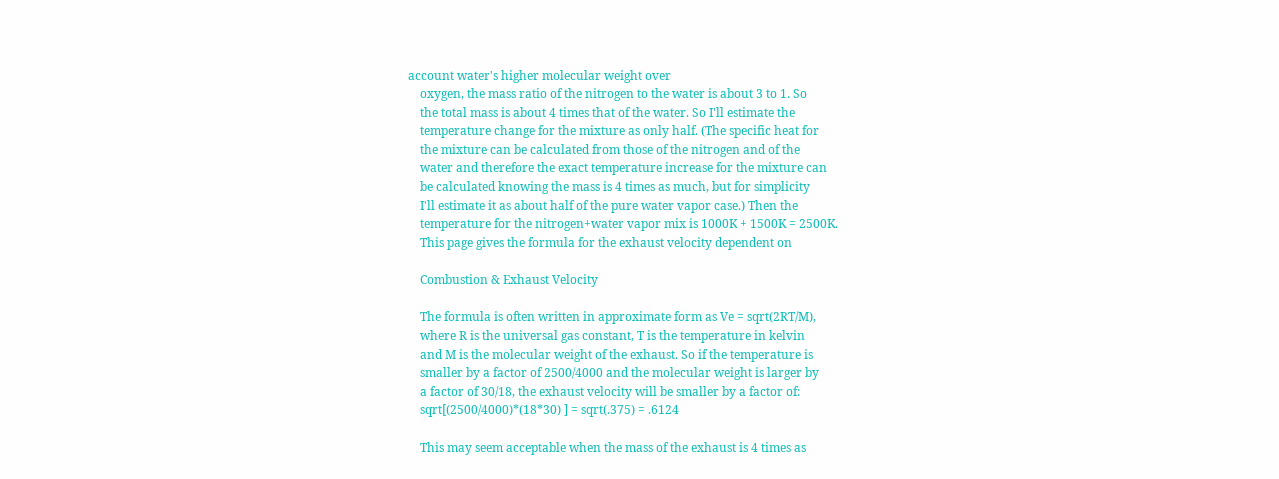account water's higher molecular weight over
    oxygen, the mass ratio of the nitrogen to the water is about 3 to 1. So
    the total mass is about 4 times that of the water. So I'll estimate the
    temperature change for the mixture as only half. (The specific heat for
    the mixture can be calculated from those of the nitrogen and of the
    water and therefore the exact temperature increase for the mixture can
    be calculated knowing the mass is 4 times as much, but for simplicity
    I'll estimate it as about half of the pure water vapor case.) Then the
    temperature for the nitrogen+water vapor mix is 1000K + 1500K = 2500K.
    This page gives the formula for the exhaust velocity dependent on

    Combustion & Exhaust Velocity

    The formula is often written in approximate form as Ve = sqrt(2RT/M),
    where R is the universal gas constant, T is the temperature in kelvin
    and M is the molecular weight of the exhaust. So if the temperature is
    smaller by a factor of 2500/4000 and the molecular weight is larger by
    a factor of 30/18, the exhaust velocity will be smaller by a factor of:
    sqrt[(2500/4000)*(18*30) ] = sqrt(.375) = .6124

    This may seem acceptable when the mass of the exhaust is 4 times as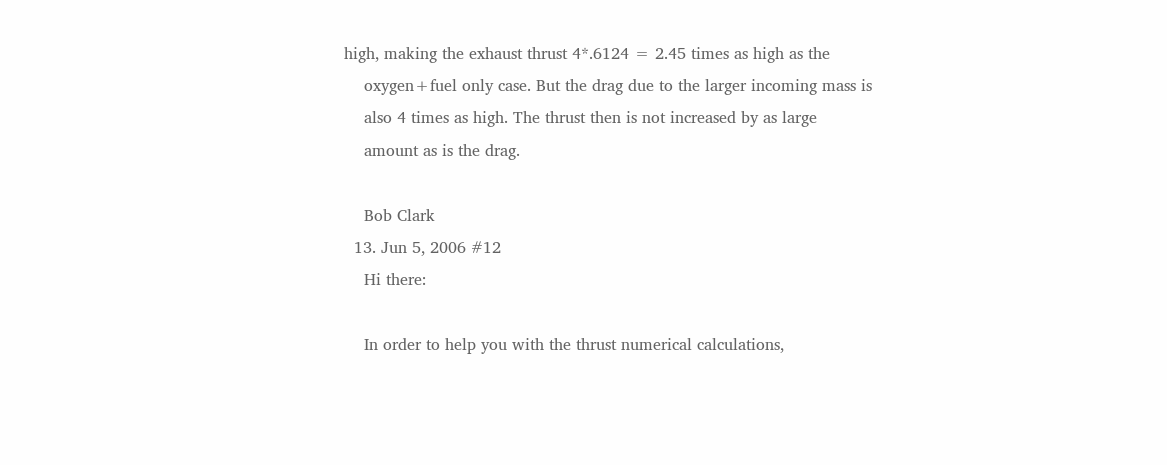high, making the exhaust thrust 4*.6124 = 2.45 times as high as the
    oxygen+fuel only case. But the drag due to the larger incoming mass is
    also 4 times as high. The thrust then is not increased by as large
    amount as is the drag.

    Bob Clark
  13. Jun 5, 2006 #12
    Hi there:

    In order to help you with the thrust numerical calculations,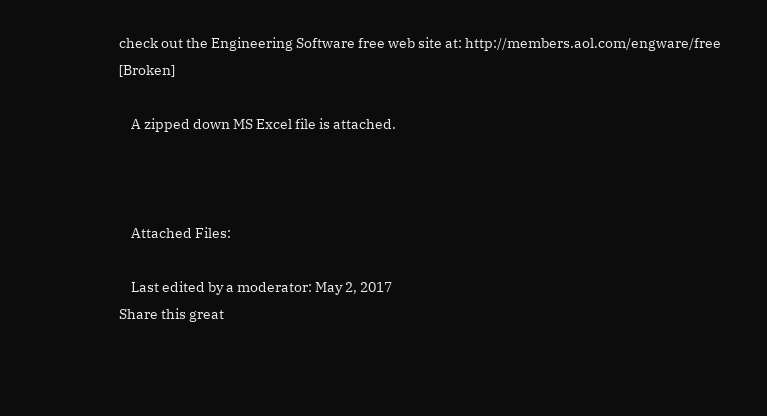check out the Engineering Software free web site at: http://members.aol.com/engware/free [Broken]

    A zipped down MS Excel file is attached.



    Attached Files:

    Last edited by a moderator: May 2, 2017
Share this great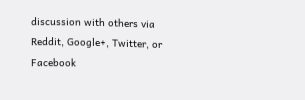discussion with others via Reddit, Google+, Twitter, or Facebook